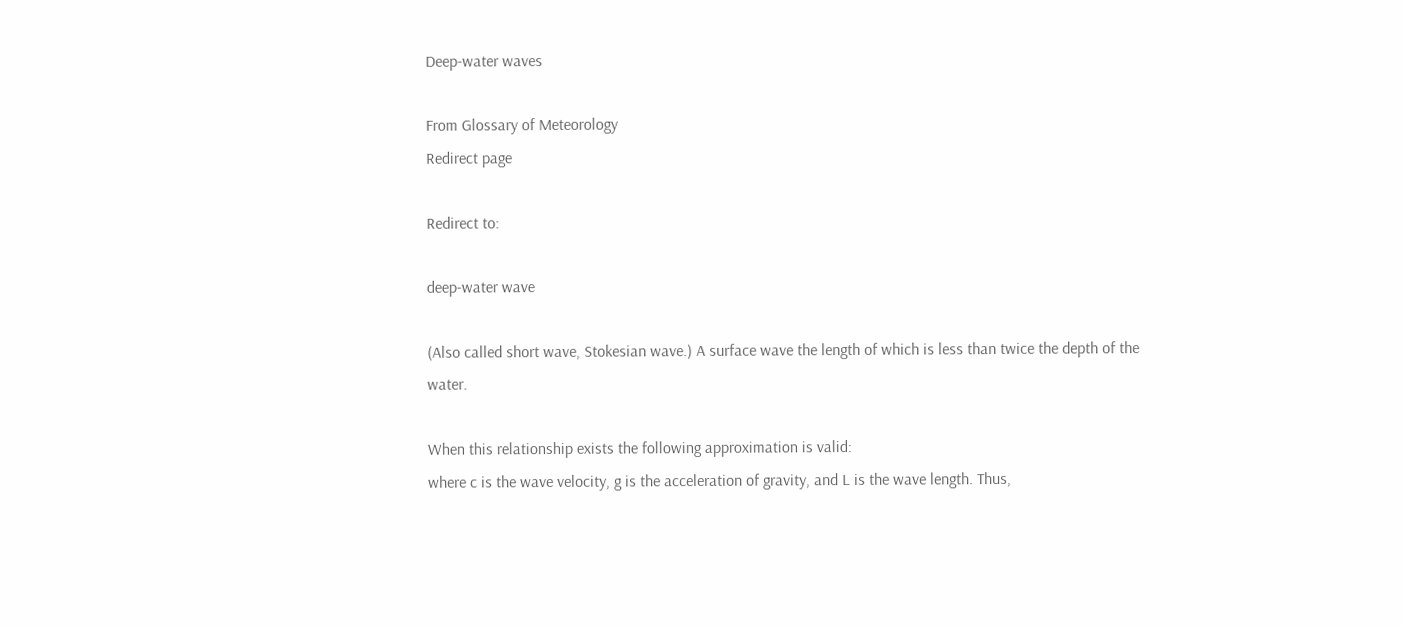Deep-water waves

From Glossary of Meteorology
Redirect page

Redirect to:

deep-water wave

(Also called short wave, Stokesian wave.) A surface wave the length of which is less than twice the depth of the water.

When this relationship exists the following approximation is valid:
where c is the wave velocity, g is the acceleration of gravity, and L is the wave length. Thus,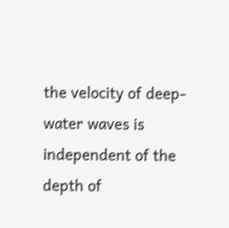the velocity of deep-water waves is independent of the depth of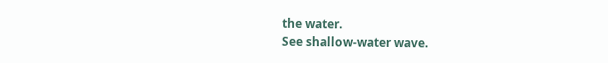the water.
See shallow-water wave.